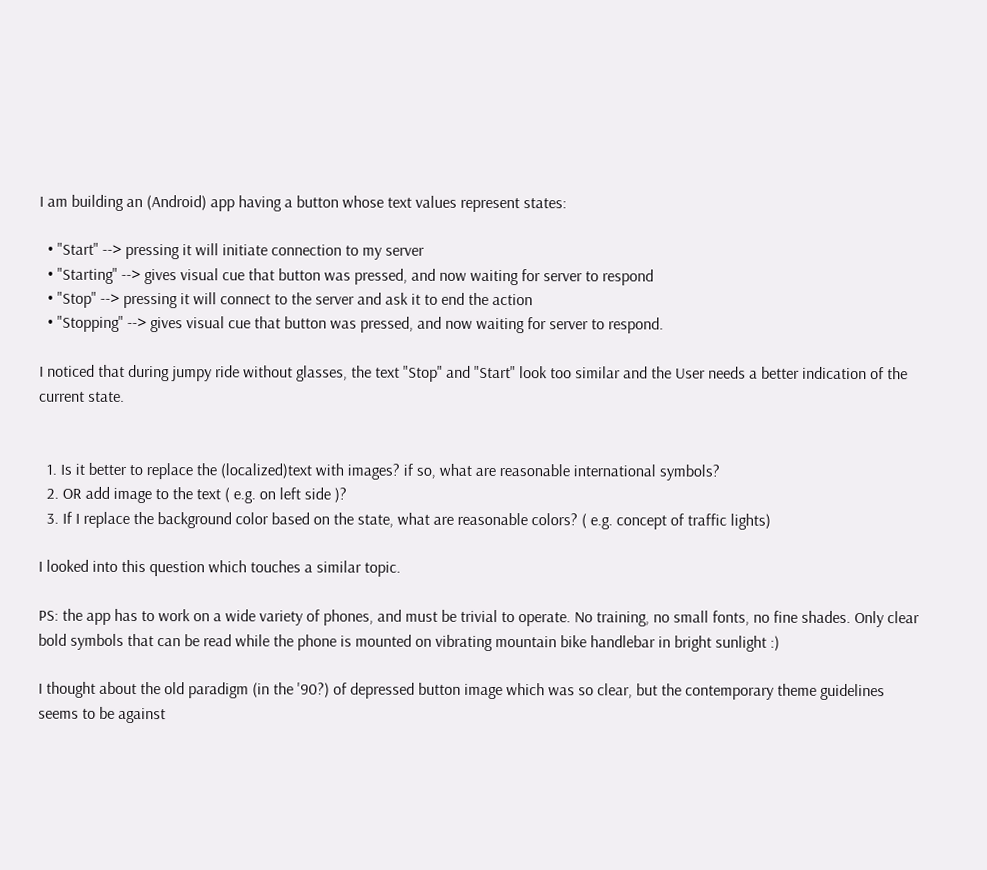I am building an (Android) app having a button whose text values represent states:

  • "Start" --> pressing it will initiate connection to my server
  • "Starting" --> gives visual cue that button was pressed, and now waiting for server to respond
  • "Stop" --> pressing it will connect to the server and ask it to end the action
  • "Stopping" --> gives visual cue that button was pressed, and now waiting for server to respond.

I noticed that during jumpy ride without glasses, the text "Stop" and "Start" look too similar and the User needs a better indication of the current state.


  1. Is it better to replace the (localized)text with images? if so, what are reasonable international symbols?
  2. OR add image to the text ( e.g. on left side )?
  3. If I replace the background color based on the state, what are reasonable colors? ( e.g. concept of traffic lights)

I looked into this question which touches a similar topic.

PS: the app has to work on a wide variety of phones, and must be trivial to operate. No training, no small fonts, no fine shades. Only clear bold symbols that can be read while the phone is mounted on vibrating mountain bike handlebar in bright sunlight :)

I thought about the old paradigm (in the '90?) of depressed button image which was so clear, but the contemporary theme guidelines seems to be against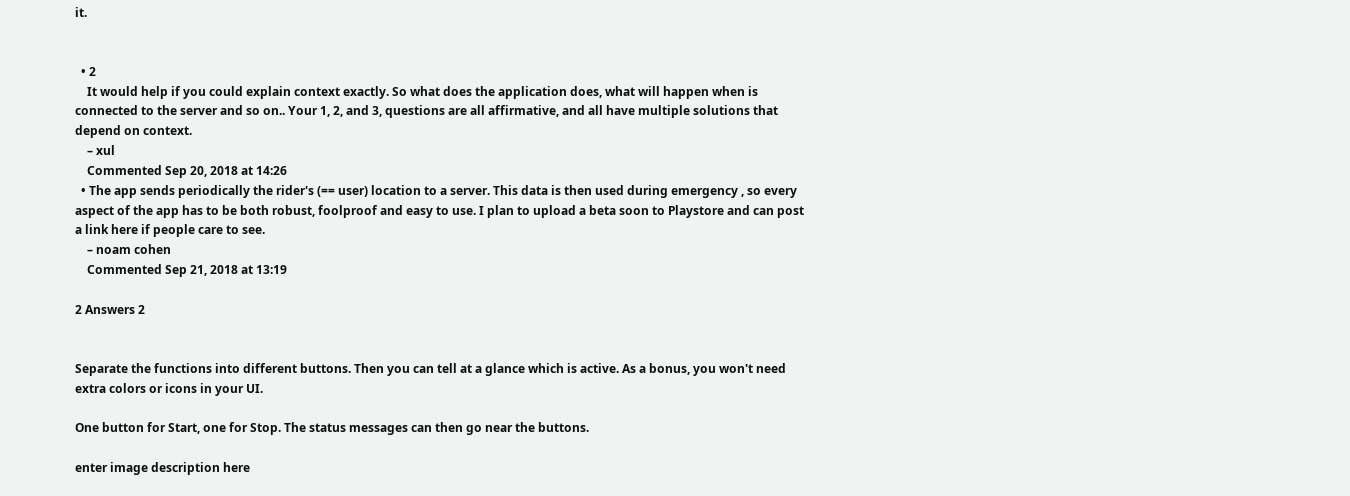it.


  • 2
    It would help if you could explain context exactly. So what does the application does, what will happen when is connected to the server and so on.. Your 1, 2, and 3, questions are all affirmative, and all have multiple solutions that depend on context.
    – xul
    Commented Sep 20, 2018 at 14:26
  • The app sends periodically the rider's (== user) location to a server. This data is then used during emergency , so every aspect of the app has to be both robust, foolproof and easy to use. I plan to upload a beta soon to Playstore and can post a link here if people care to see.
    – noam cohen
    Commented Sep 21, 2018 at 13:19

2 Answers 2


Separate the functions into different buttons. Then you can tell at a glance which is active. As a bonus, you won't need extra colors or icons in your UI.

One button for Start, one for Stop. The status messages can then go near the buttons.

enter image description here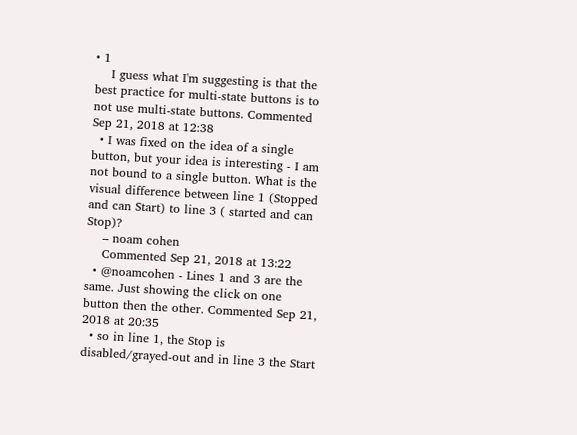• 1
    I guess what I'm suggesting is that the best practice for multi-state buttons is to not use multi-state buttons. Commented Sep 21, 2018 at 12:38
  • I was fixed on the idea of a single button, but your idea is interesting - I am not bound to a single button. What is the visual difference between line 1 (Stopped and can Start) to line 3 ( started and can Stop)?
    – noam cohen
    Commented Sep 21, 2018 at 13:22
  • @noamcohen - Lines 1 and 3 are the same. Just showing the click on one button then the other. Commented Sep 21, 2018 at 20:35
  • so in line 1, the Stop is disabled/grayed-out and in line 3 the Start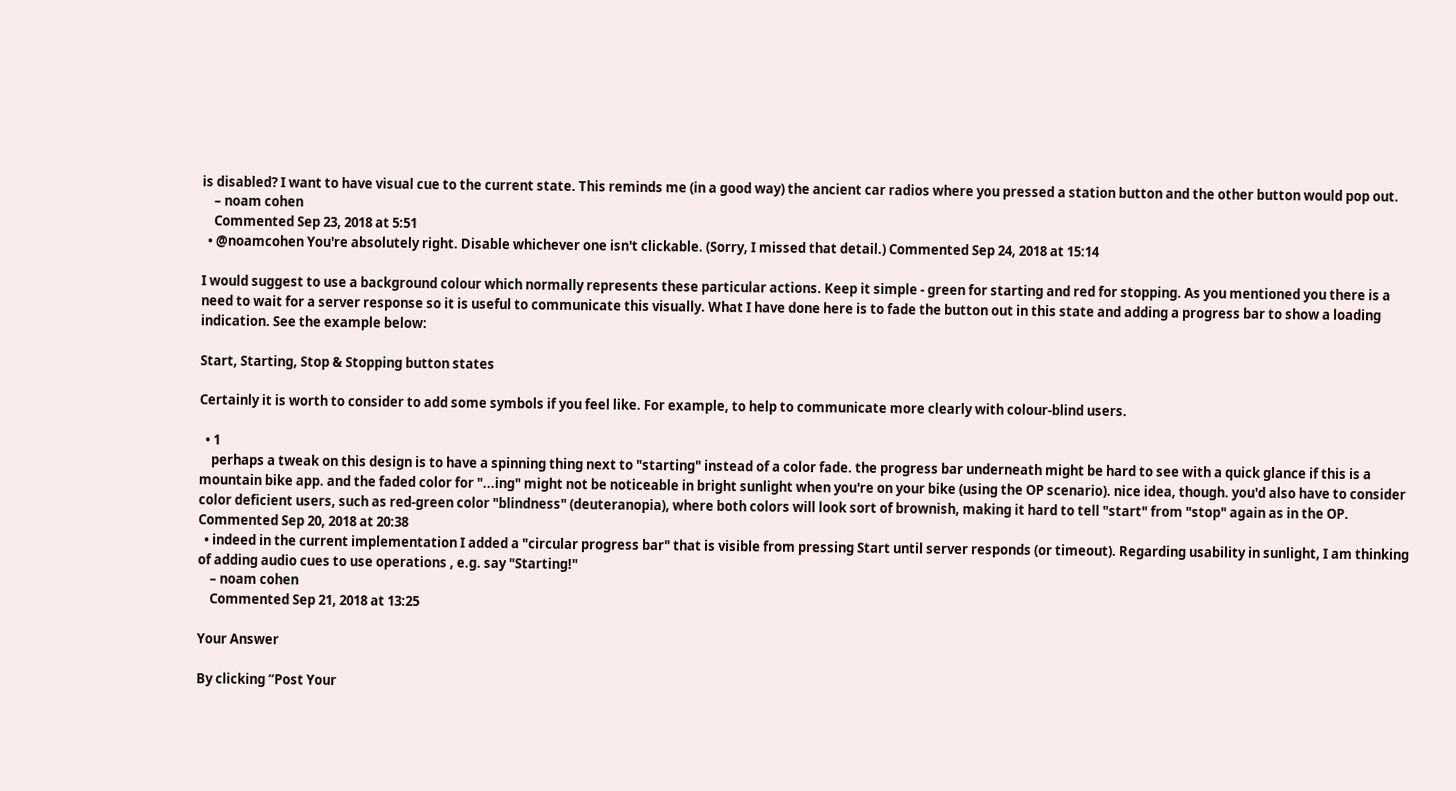is disabled? I want to have visual cue to the current state. This reminds me (in a good way) the ancient car radios where you pressed a station button and the other button would pop out.
    – noam cohen
    Commented Sep 23, 2018 at 5:51
  • @noamcohen You're absolutely right. Disable whichever one isn't clickable. (Sorry, I missed that detail.) Commented Sep 24, 2018 at 15:14

I would suggest to use a background colour which normally represents these particular actions. Keep it simple - green for starting and red for stopping. As you mentioned you there is a need to wait for a server response so it is useful to communicate this visually. What I have done here is to fade the button out in this state and adding a progress bar to show a loading indication. See the example below:

Start, Starting, Stop & Stopping button states

Certainly it is worth to consider to add some symbols if you feel like. For example, to help to communicate more clearly with colour-blind users.

  • 1
    perhaps a tweak on this design is to have a spinning thing next to "starting" instead of a color fade. the progress bar underneath might be hard to see with a quick glance if this is a mountain bike app. and the faded color for "...ing" might not be noticeable in bright sunlight when you're on your bike (using the OP scenario). nice idea, though. you'd also have to consider color deficient users, such as red-green color "blindness" (deuteranopia), where both colors will look sort of brownish, making it hard to tell "start" from "stop" again as in the OP. Commented Sep 20, 2018 at 20:38
  • indeed in the current implementation I added a "circular progress bar" that is visible from pressing Start until server responds (or timeout). Regarding usability in sunlight, I am thinking of adding audio cues to use operations , e.g. say "Starting!"
    – noam cohen
    Commented Sep 21, 2018 at 13:25

Your Answer

By clicking “Post Your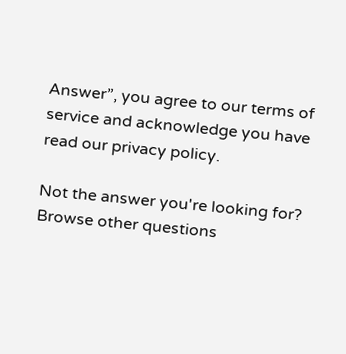Answer”, you agree to our terms of service and acknowledge you have read our privacy policy.

Not the answer you're looking for? Browse other questions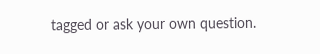tagged or ask your own question.